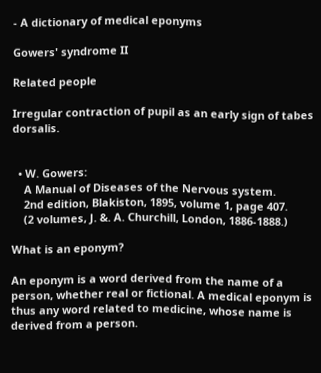- A dictionary of medical eponyms

Gowers' syndrome II

Related people

Irregular contraction of pupil as an early sign of tabes dorsalis.


  • W. Gowers:
    A Manual of Diseases of the Nervous system.
    2nd edition, Blakiston, 1895, volume 1, page 407.
    (2 volumes, J. &. A. Churchill, London, 1886-1888.)

What is an eponym?

An eponym is a word derived from the name of a person, whether real or fictional. A medical eponym is thus any word related to medicine, whose name is derived from a person.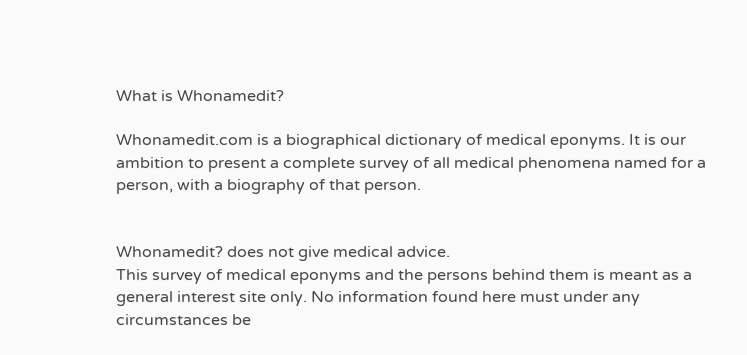What is Whonamedit?

Whonamedit.com is a biographical dictionary of medical eponyms. It is our ambition to present a complete survey of all medical phenomena named for a person, with a biography of that person.


Whonamedit? does not give medical advice.
This survey of medical eponyms and the persons behind them is meant as a general interest site only. No information found here must under any circumstances be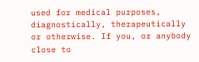used for medical purposes, diagnostically, therapeutically or otherwise. If you, or anybody close to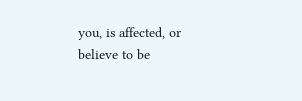you, is affected, or believe to be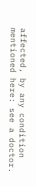affected, by any condition mentioned here: see a doctor.